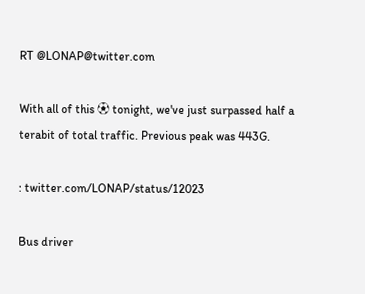RT @LONAP@twitter.com

With all of this ⚽ tonight, we've just surpassed half a terabit of total traffic. Previous peak was 443G.

: twitter.com/LONAP/status/12023

Bus driver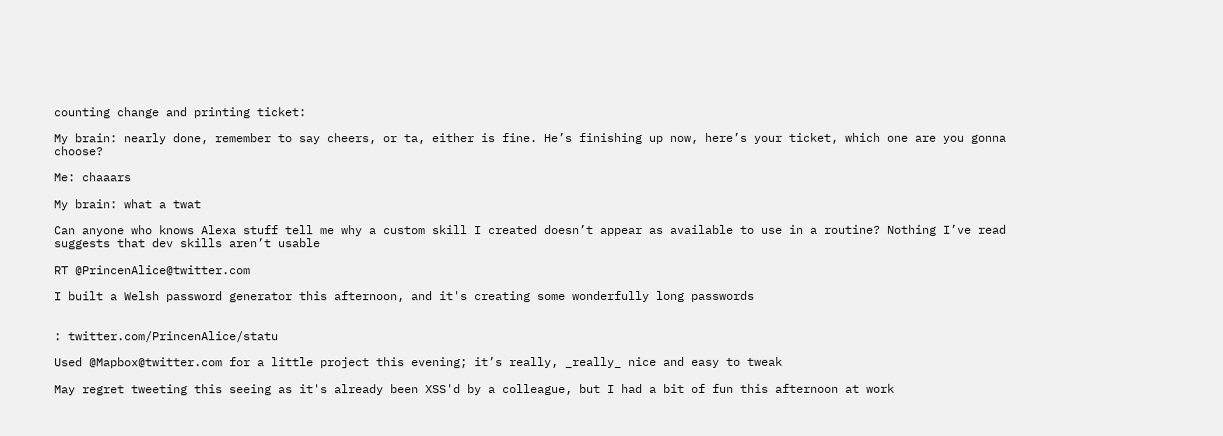counting change and printing ticket:

My brain: nearly done, remember to say cheers, or ta, either is fine. He’s finishing up now, here’s your ticket, which one are you gonna choose?

Me: chaaars

My brain: what a twat

Can anyone who knows Alexa stuff tell me why a custom skill I created doesn’t appear as available to use in a routine? Nothing I’ve read suggests that dev skills aren’t usable

RT @PrincenAlice@twitter.com

I built a Welsh password generator this afternoon, and it's creating some wonderfully long passwords


: twitter.com/PrincenAlice/statu

Used @Mapbox@twitter.com for a little project this evening; it’s really, _really_ nice and easy to tweak

May regret tweeting this seeing as it's already been XSS'd by a colleague, but I had a bit of fun this afternoon at work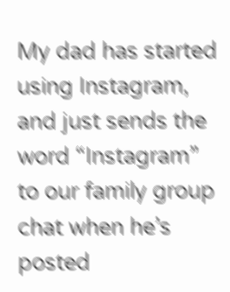My dad has started using Instagram, and just sends the word “Instagram” to our family group chat when he’s posted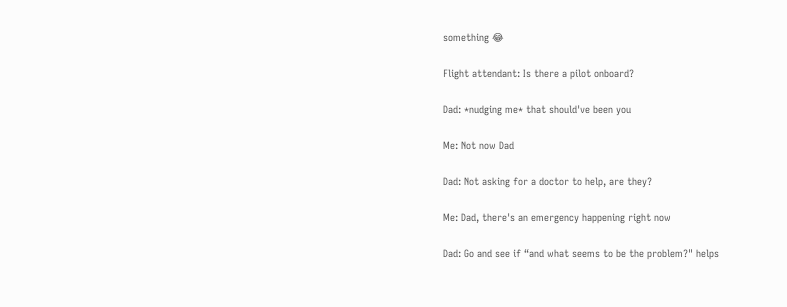something 😂

Flight attendant: Is there a pilot onboard?

Dad: *nudging me* that should've been you

Me: Not now Dad

Dad: Not asking for a doctor to help, are they?

Me: Dad, there's an emergency happening right now

Dad: Go and see if “and what seems to be the problem?" helps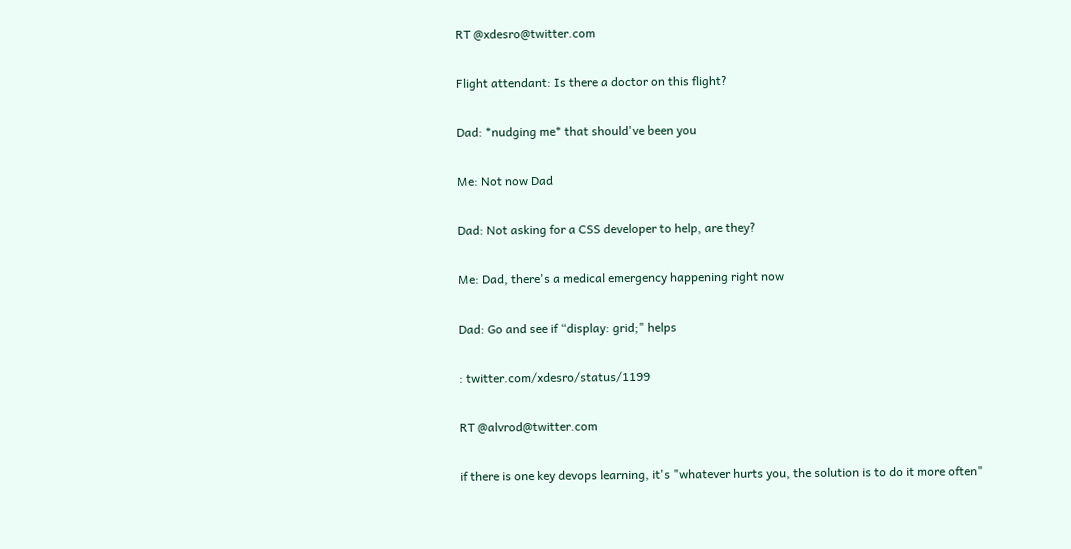RT @xdesro@twitter.com

Flight attendant: Is there a doctor on this flight?

Dad: *nudging me* that should've been you

Me: Not now Dad

Dad: Not asking for a CSS developer to help, are they?

Me: Dad, there's a medical emergency happening right now

Dad: Go and see if “display: grid;" helps

: twitter.com/xdesro/status/1199

RT @alvrod@twitter.com

if there is one key devops learning, it's "whatever hurts you, the solution is to do it more often"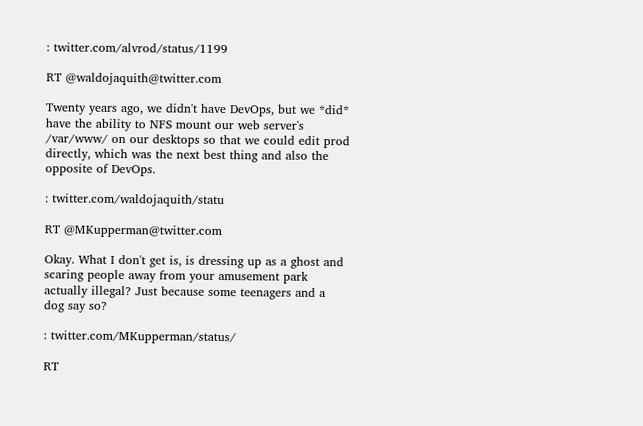: twitter.com/alvrod/status/1199

RT @waldojaquith@twitter.com

Twenty years ago, we didn't have DevOps, but we *did* have the ability to NFS mount our web server's /var/www/ on our desktops so that we could edit prod directly, which was the next best thing and also the opposite of DevOps.

: twitter.com/waldojaquith/statu

RT @MKupperman@twitter.com

Okay. What I don't get is, is dressing up as a ghost and scaring people away from your amusement park actually illegal? Just because some teenagers and a dog say so?

: twitter.com/MKupperman/status/

RT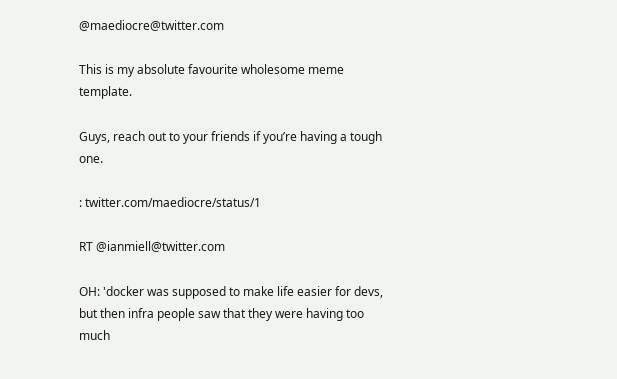@maediocre@twitter.com

This is my absolute favourite wholesome meme template.

Guys, reach out to your friends if you’re having a tough one.

: twitter.com/maediocre/status/1

RT @ianmiell@twitter.com

OH: 'docker was supposed to make life easier for devs, but then infra people saw that they were having too much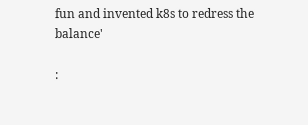fun and invented k8s to redress the balance'

: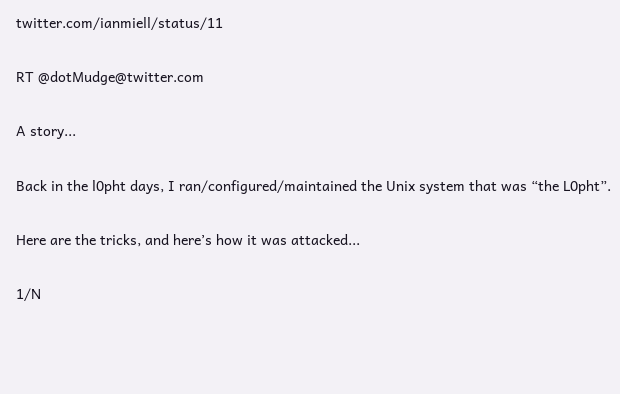twitter.com/ianmiell/status/11

RT @dotMudge@twitter.com

A story...

Back in the l0pht days, I ran/configured/maintained the Unix system that was “the L0pht”.

Here are the tricks, and here’s how it was attacked...

1/N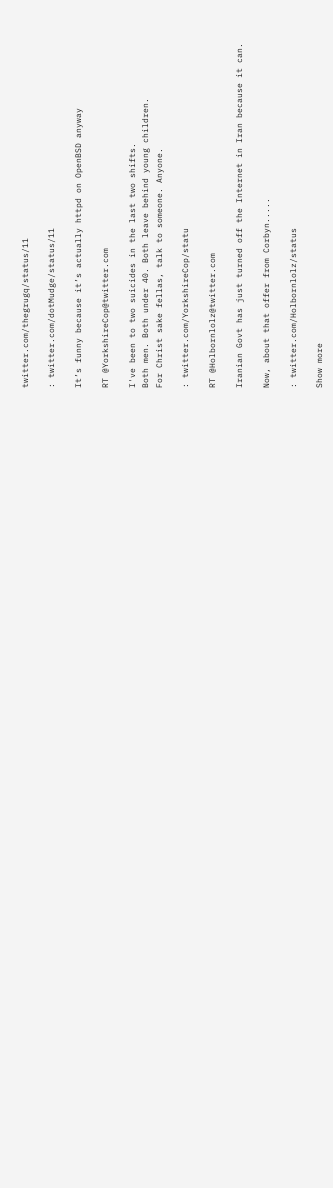twitter.com/thegrugq/status/11

: twitter.com/dotMudge/status/11

It’s funny because it’s actually httpd on OpenBSD anyway

RT @YorkshireCop@twitter.com

I've been to two suicides in the last two shifts.
Both men. Both under 40. Both leave behind young children.
For Christ sake fellas, talk to someone. Anyone.

: twitter.com/YorkshireCop/statu

RT @Holbornlolz@twitter.com

Iranian Govt has just turned off the Internet in Iran because it can.

Now, about that offer from Corbyn.....

: twitter.com/Holbornlolz/status

Show more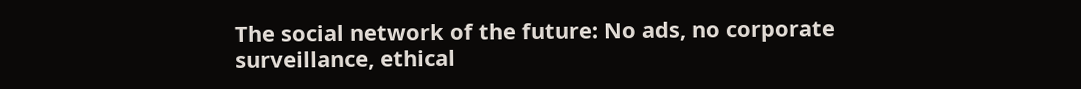The social network of the future: No ads, no corporate surveillance, ethical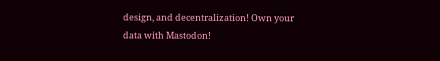design, and decentralization! Own your data with Mastodon!